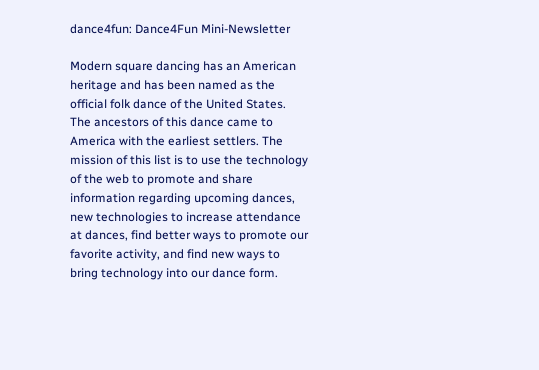dance4fun: Dance4Fun Mini-Newsletter

Modern square dancing has an American heritage and has been named as the official folk dance of the United States. The ancestors of this dance came to America with the earliest settlers. The mission of this list is to use the technology of the web to promote and share information regarding upcoming dances, new technologies to increase attendance at dances, find better ways to promote our favorite activity, and find new ways to bring technology into our dance form.